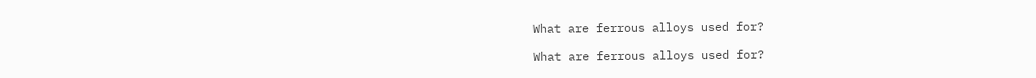What are ferrous alloys used for?

What are ferrous alloys used for?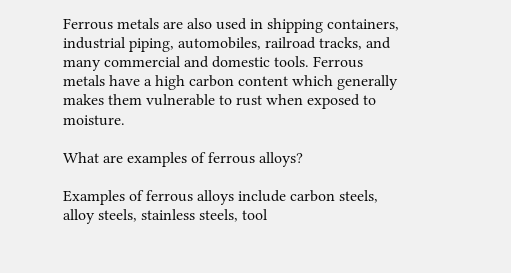Ferrous metals are also used in shipping containers, industrial piping, automobiles, railroad tracks, and many commercial and domestic tools. Ferrous metals have a high carbon content which generally makes them vulnerable to rust when exposed to moisture.

What are examples of ferrous alloys?

Examples of ferrous alloys include carbon steels, alloy steels, stainless steels, tool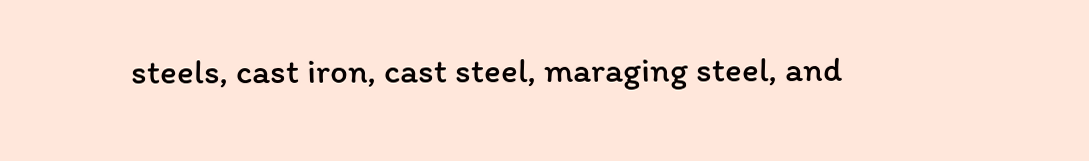steels, cast iron, cast steel, maraging steel, and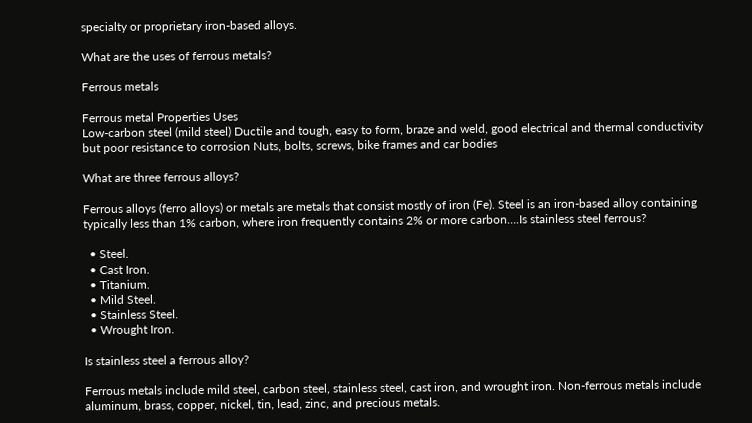specialty or proprietary iron-based alloys.

What are the uses of ferrous metals?

Ferrous metals

Ferrous metal Properties Uses
Low-carbon steel (mild steel) Ductile and tough, easy to form, braze and weld, good electrical and thermal conductivity but poor resistance to corrosion Nuts, bolts, screws, bike frames and car bodies

What are three ferrous alloys?

Ferrous alloys (ferro alloys) or metals are metals that consist mostly of iron (Fe). Steel is an iron-based alloy containing typically less than 1% carbon, where iron frequently contains 2% or more carbon….Is stainless steel ferrous?

  • Steel.
  • Cast Iron.
  • Titanium.
  • Mild Steel.
  • Stainless Steel.
  • Wrought Iron.

Is stainless steel a ferrous alloy?

Ferrous metals include mild steel, carbon steel, stainless steel, cast iron, and wrought iron. Non-ferrous metals include aluminum, brass, copper, nickel, tin, lead, zinc, and precious metals.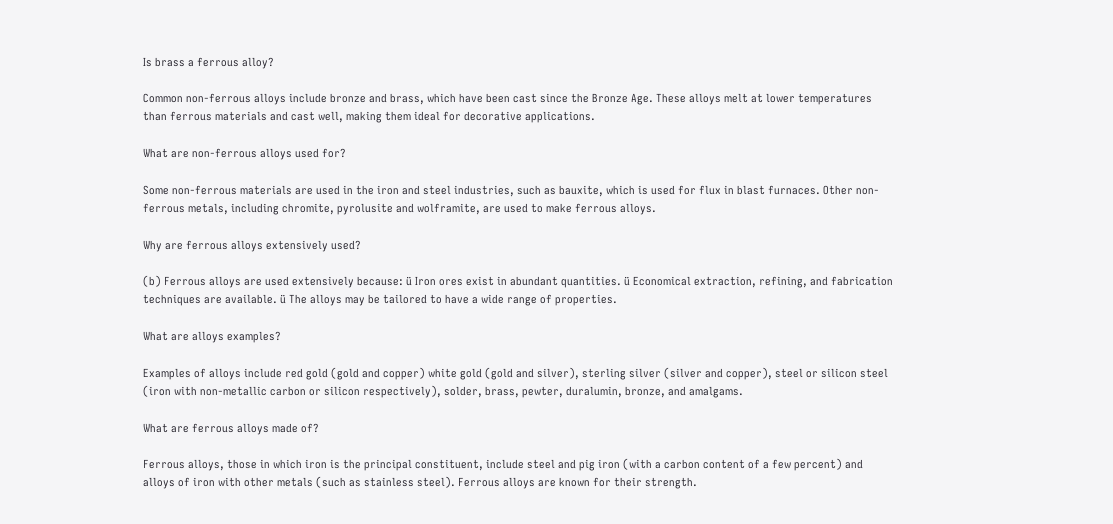Is brass a ferrous alloy?

Common non-ferrous alloys include bronze and brass, which have been cast since the Bronze Age. These alloys melt at lower temperatures than ferrous materials and cast well, making them ideal for decorative applications.

What are non-ferrous alloys used for?

Some non-ferrous materials are used in the iron and steel industries, such as bauxite, which is used for flux in blast furnaces. Other non-ferrous metals, including chromite, pyrolusite and wolframite, are used to make ferrous alloys.

Why are ferrous alloys extensively used?

(b) Ferrous alloys are used extensively because: ü Iron ores exist in abundant quantities. ü Economical extraction, refining, and fabrication techniques are available. ü The alloys may be tailored to have a wide range of properties.

What are alloys examples?

Examples of alloys include red gold (gold and copper) white gold (gold and silver), sterling silver (silver and copper), steel or silicon steel (iron with non-metallic carbon or silicon respectively), solder, brass, pewter, duralumin, bronze, and amalgams.

What are ferrous alloys made of?

Ferrous alloys, those in which iron is the principal constituent, include steel and pig iron (with a carbon content of a few percent) and alloys of iron with other metals (such as stainless steel). Ferrous alloys are known for their strength.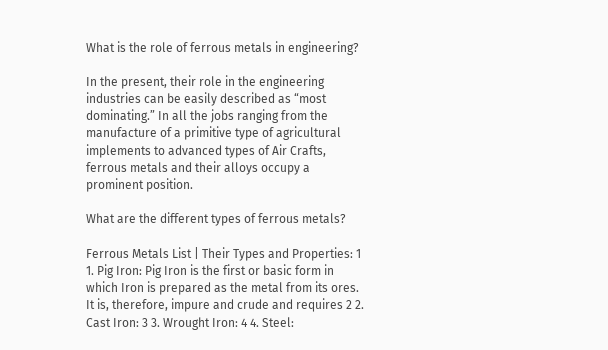What is the role of ferrous metals in engineering?

In the present, their role in the engineering industries can be easily described as “most dominating.” In all the jobs ranging from the manufacture of a primitive type of agricultural implements to advanced types of Air Crafts, ferrous metals and their alloys occupy a prominent position.

What are the different types of ferrous metals?

Ferrous Metals List | Their Types and Properties: 1 1. Pig Iron: Pig Iron is the first or basic form in which Iron is prepared as the metal from its ores. It is, therefore, impure and crude and requires 2 2. Cast Iron: 3 3. Wrought Iron: 4 4. Steel: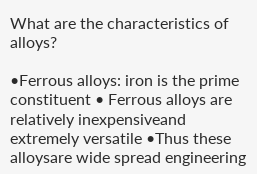What are the characteristics of alloys?

•Ferrous alloys: iron is the prime constituent • Ferrous alloys are relatively inexpensiveand extremely versatile •Thus these alloysare wide spread engineering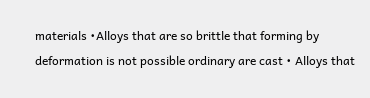materials •Alloys that are so brittle that forming by deformation is not possible ordinary are cast • Alloys that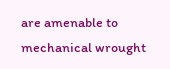are amenable to mechanical wrought